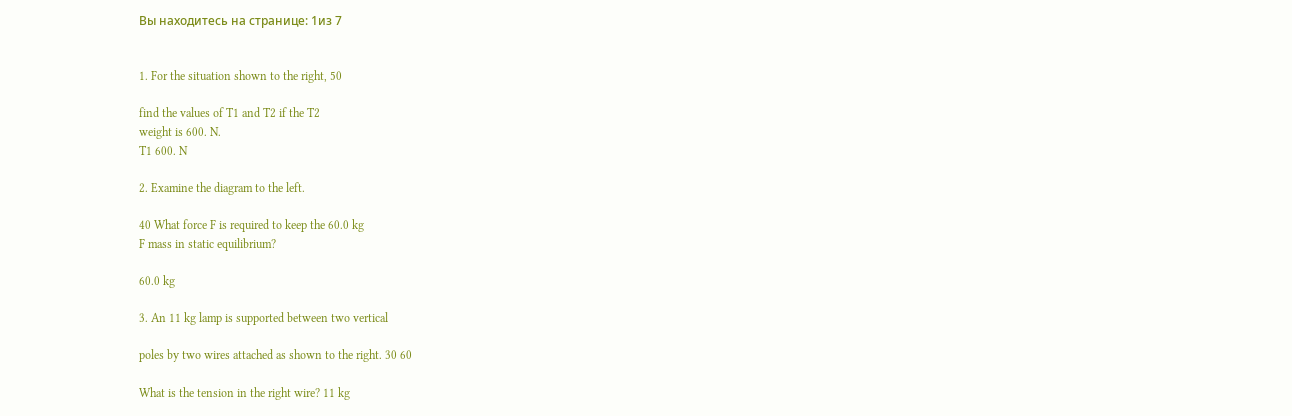Вы находитесь на странице: 1из 7


1. For the situation shown to the right, 50

find the values of T1 and T2 if the T2
weight is 600. N.
T1 600. N

2. Examine the diagram to the left.

40 What force F is required to keep the 60.0 kg
F mass in static equilibrium?

60.0 kg

3. An 11 kg lamp is supported between two vertical

poles by two wires attached as shown to the right. 30 60

What is the tension in the right wire? 11 kg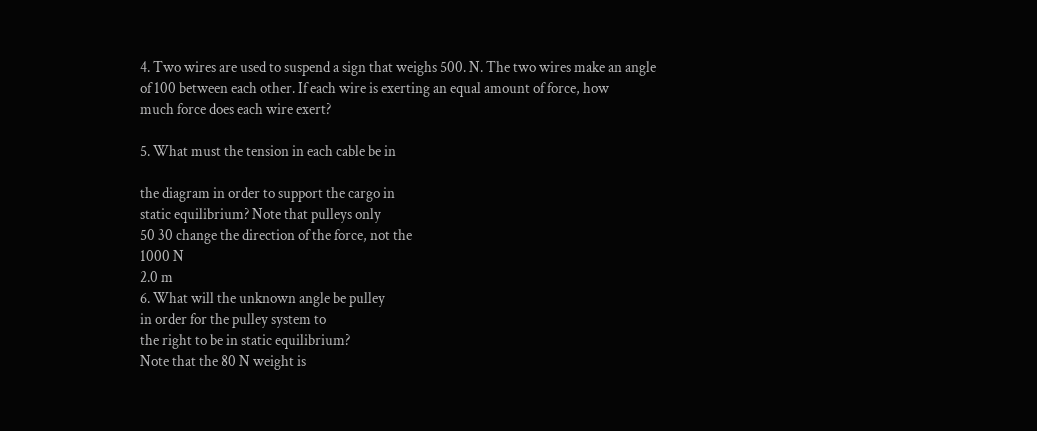4. Two wires are used to suspend a sign that weighs 500. N. The two wires make an angle
of 100 between each other. If each wire is exerting an equal amount of force, how
much force does each wire exert?

5. What must the tension in each cable be in

the diagram in order to support the cargo in
static equilibrium? Note that pulleys only
50 30 change the direction of the force, not the
1000 N
2.0 m
6. What will the unknown angle be pulley
in order for the pulley system to
the right to be in static equilibrium?
Note that the 80 N weight is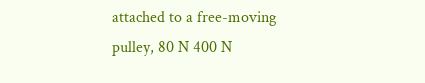attached to a free-moving pulley, 80 N 400 N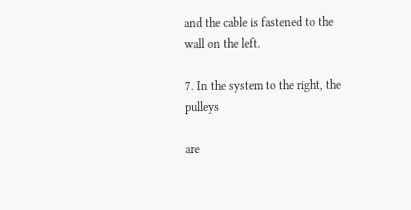and the cable is fastened to the
wall on the left.

7. In the system to the right, the pulleys

are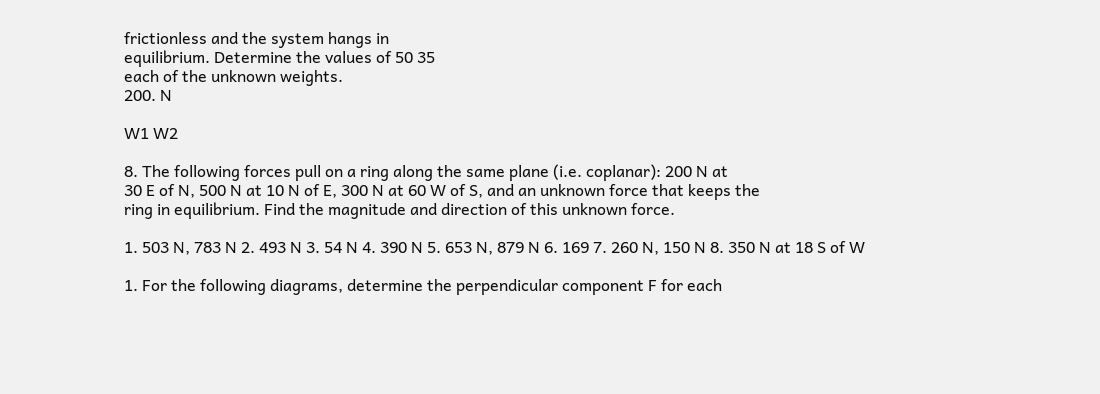frictionless and the system hangs in
equilibrium. Determine the values of 50 35
each of the unknown weights.
200. N

W1 W2

8. The following forces pull on a ring along the same plane (i.e. coplanar): 200 N at
30 E of N, 500 N at 10 N of E, 300 N at 60 W of S, and an unknown force that keeps the
ring in equilibrium. Find the magnitude and direction of this unknown force.

1. 503 N, 783 N 2. 493 N 3. 54 N 4. 390 N 5. 653 N, 879 N 6. 169 7. 260 N, 150 N 8. 350 N at 18 S of W

1. For the following diagrams, determine the perpendicular component F for each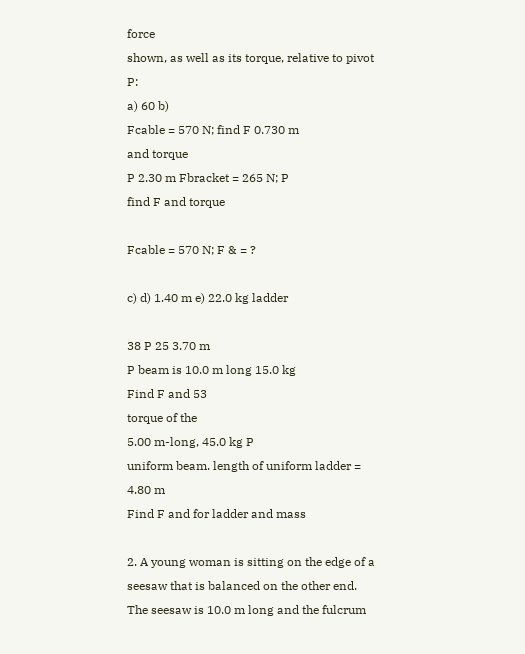force
shown, as well as its torque, relative to pivot P:
a) 60 b)
Fcable = 570 N; find F 0.730 m
and torque
P 2.30 m Fbracket = 265 N; P
find F and torque

Fcable = 570 N; F & = ?

c) d) 1.40 m e) 22.0 kg ladder

38 P 25 3.70 m
P beam is 10.0 m long 15.0 kg
Find F and 53
torque of the
5.00 m-long, 45.0 kg P
uniform beam. length of uniform ladder = 4.80 m
Find F and for ladder and mass

2. A young woman is sitting on the edge of a seesaw that is balanced on the other end.
The seesaw is 10.0 m long and the fulcrum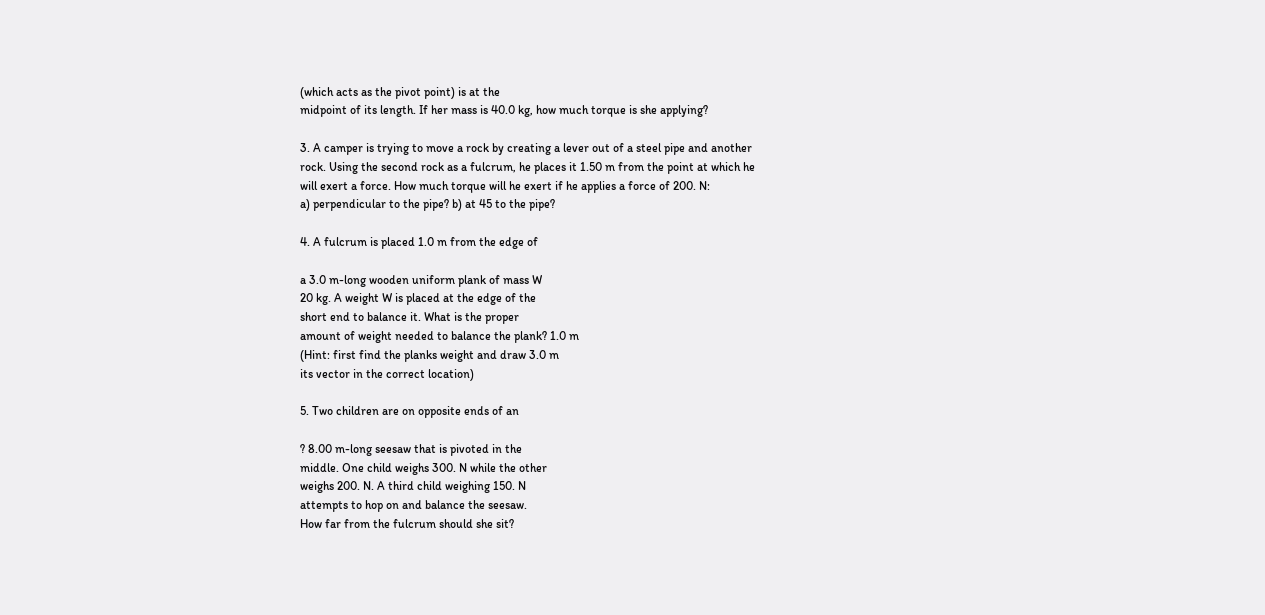(which acts as the pivot point) is at the
midpoint of its length. If her mass is 40.0 kg, how much torque is she applying?

3. A camper is trying to move a rock by creating a lever out of a steel pipe and another
rock. Using the second rock as a fulcrum, he places it 1.50 m from the point at which he
will exert a force. How much torque will he exert if he applies a force of 200. N:
a) perpendicular to the pipe? b) at 45 to the pipe?

4. A fulcrum is placed 1.0 m from the edge of

a 3.0 m-long wooden uniform plank of mass W
20 kg. A weight W is placed at the edge of the
short end to balance it. What is the proper
amount of weight needed to balance the plank? 1.0 m
(Hint: first find the planks weight and draw 3.0 m
its vector in the correct location)

5. Two children are on opposite ends of an

? 8.00 m-long seesaw that is pivoted in the
middle. One child weighs 300. N while the other
weighs 200. N. A third child weighing 150. N
attempts to hop on and balance the seesaw.
How far from the fulcrum should she sit?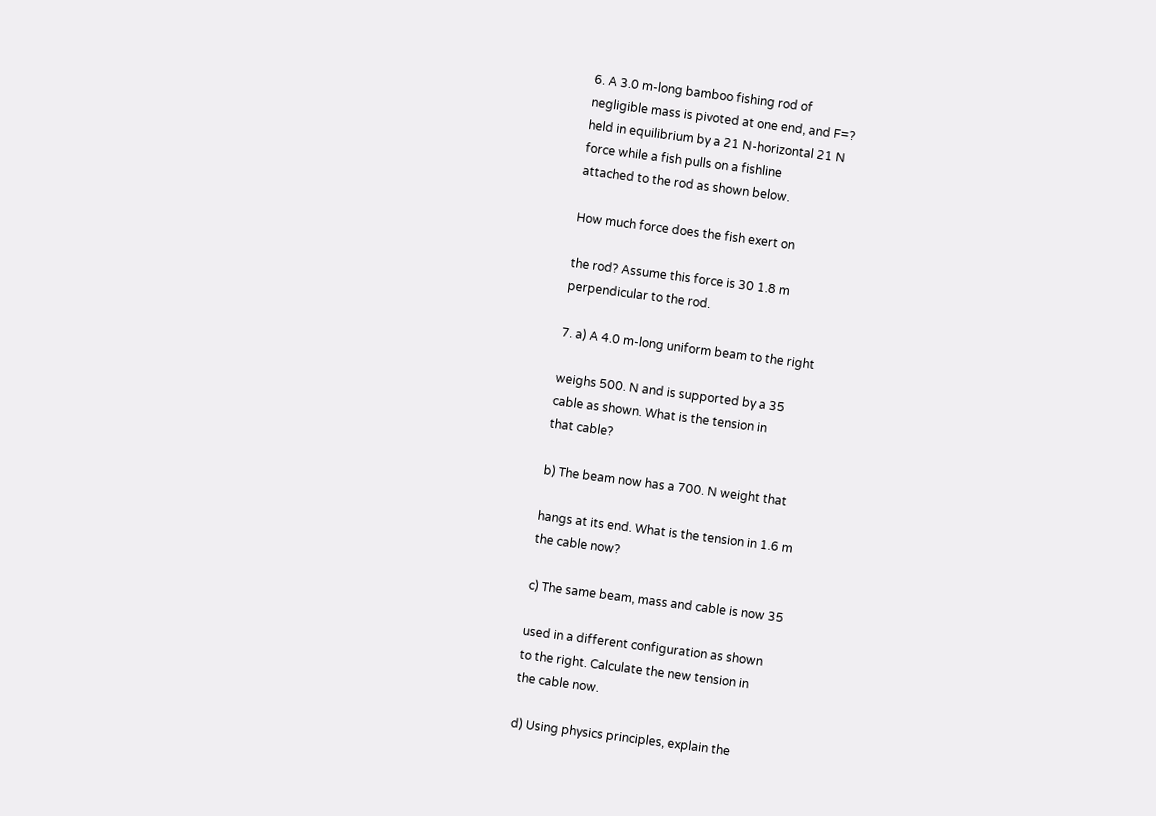6. A 3.0 m-long bamboo fishing rod of
negligible mass is pivoted at one end, and F=?
held in equilibrium by a 21 N-horizontal 21 N
force while a fish pulls on a fishline
attached to the rod as shown below.

How much force does the fish exert on

the rod? Assume this force is 30 1.8 m
perpendicular to the rod.

7. a) A 4.0 m-long uniform beam to the right

weighs 500. N and is supported by a 35
cable as shown. What is the tension in
that cable?

b) The beam now has a 700. N weight that

hangs at its end. What is the tension in 1.6 m
the cable now?

c) The same beam, mass and cable is now 35

used in a different configuration as shown
to the right. Calculate the new tension in
the cable now.

d) Using physics principles, explain the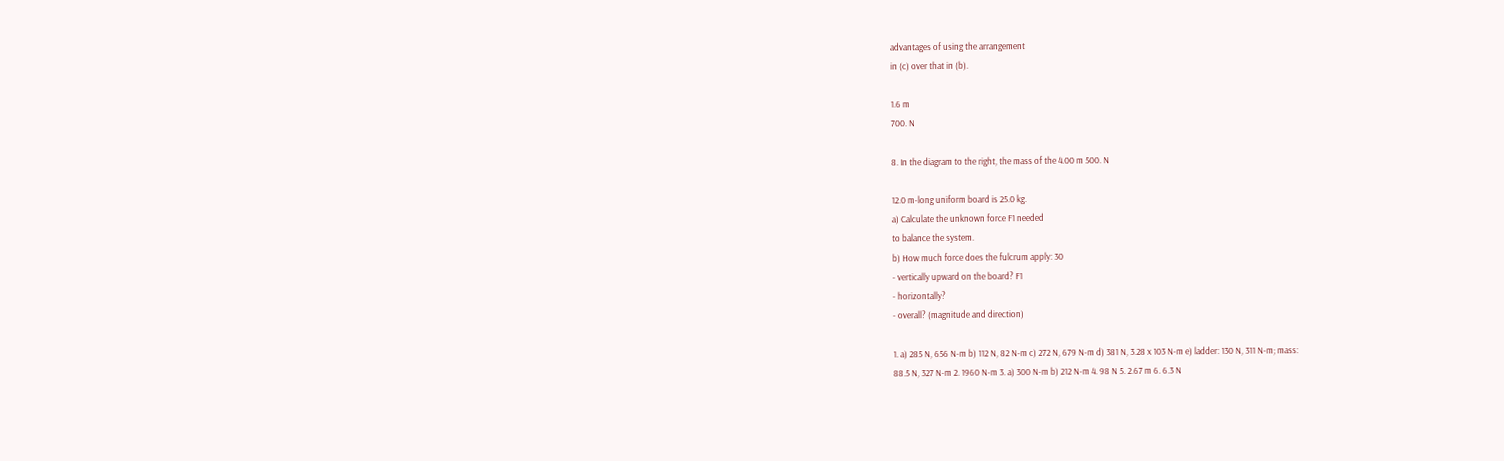advantages of using the arrangement
in (c) over that in (b).

1.6 m
700. N

8. In the diagram to the right, the mass of the 4.00 m 500. N

12.0 m-long uniform board is 25.0 kg.
a) Calculate the unknown force F1 needed
to balance the system.
b) How much force does the fulcrum apply: 30
- vertically upward on the board? F1
- horizontally?
- overall? (magnitude and direction)

1. a) 285 N, 656 N-m b) 112 N, 82 N-m c) 272 N, 679 N-m d) 381 N, 3.28 x 103 N-m e) ladder: 130 N, 311 N-m; mass:
88.5 N, 327 N-m 2. 1960 N-m 3. a) 300 N-m b) 212 N-m 4. 98 N 5. 2.67 m 6. 6.3 N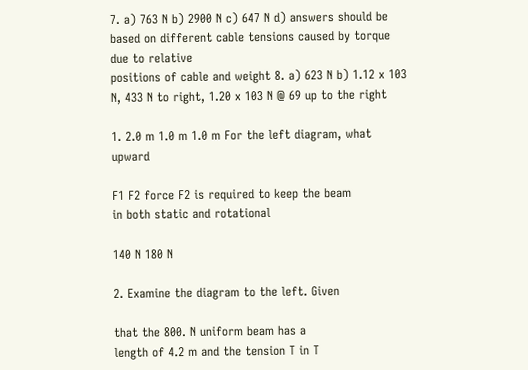7. a) 763 N b) 2900 N c) 647 N d) answers should be based on different cable tensions caused by torque due to relative
positions of cable and weight 8. a) 623 N b) 1.12 x 103 N, 433 N to right, 1.20 x 103 N @ 69 up to the right

1. 2.0 m 1.0 m 1.0 m For the left diagram, what upward

F1 F2 force F2 is required to keep the beam
in both static and rotational

140 N 180 N

2. Examine the diagram to the left. Given

that the 800. N uniform beam has a
length of 4.2 m and the tension T in T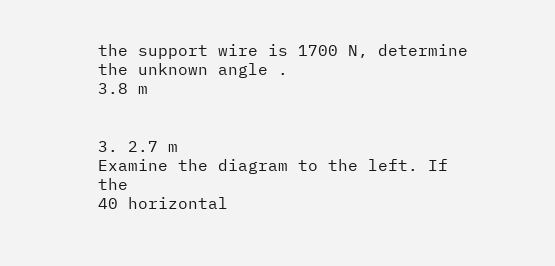the support wire is 1700 N, determine
the unknown angle .
3.8 m


3. 2.7 m
Examine the diagram to the left. If the
40 horizontal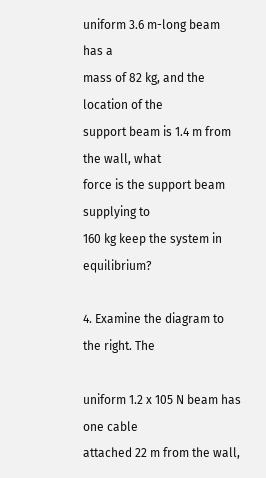uniform 3.6 m-long beam has a
mass of 82 kg, and the location of the
support beam is 1.4 m from the wall, what
force is the support beam supplying to
160 kg keep the system in equilibrium?

4. Examine the diagram to the right. The

uniform 1.2 x 105 N beam has one cable
attached 22 m from the wall,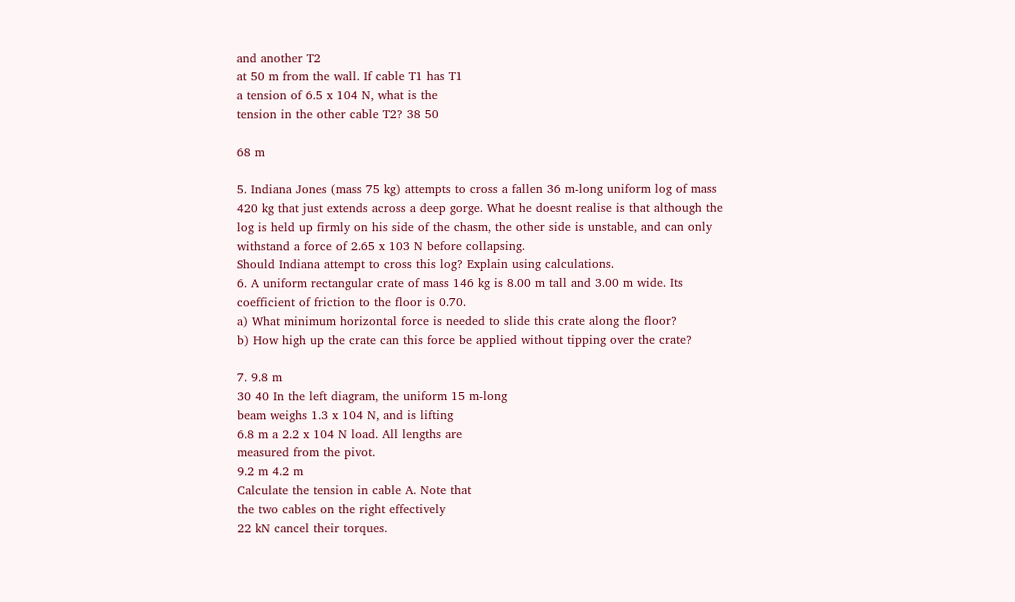and another T2
at 50 m from the wall. If cable T1 has T1
a tension of 6.5 x 104 N, what is the
tension in the other cable T2? 38 50

68 m

5. Indiana Jones (mass 75 kg) attempts to cross a fallen 36 m-long uniform log of mass
420 kg that just extends across a deep gorge. What he doesnt realise is that although the
log is held up firmly on his side of the chasm, the other side is unstable, and can only
withstand a force of 2.65 x 103 N before collapsing.
Should Indiana attempt to cross this log? Explain using calculations.
6. A uniform rectangular crate of mass 146 kg is 8.00 m tall and 3.00 m wide. Its
coefficient of friction to the floor is 0.70.
a) What minimum horizontal force is needed to slide this crate along the floor?
b) How high up the crate can this force be applied without tipping over the crate?

7. 9.8 m
30 40 In the left diagram, the uniform 15 m-long
beam weighs 1.3 x 104 N, and is lifting
6.8 m a 2.2 x 104 N load. All lengths are
measured from the pivot.
9.2 m 4.2 m
Calculate the tension in cable A. Note that
the two cables on the right effectively
22 kN cancel their torques.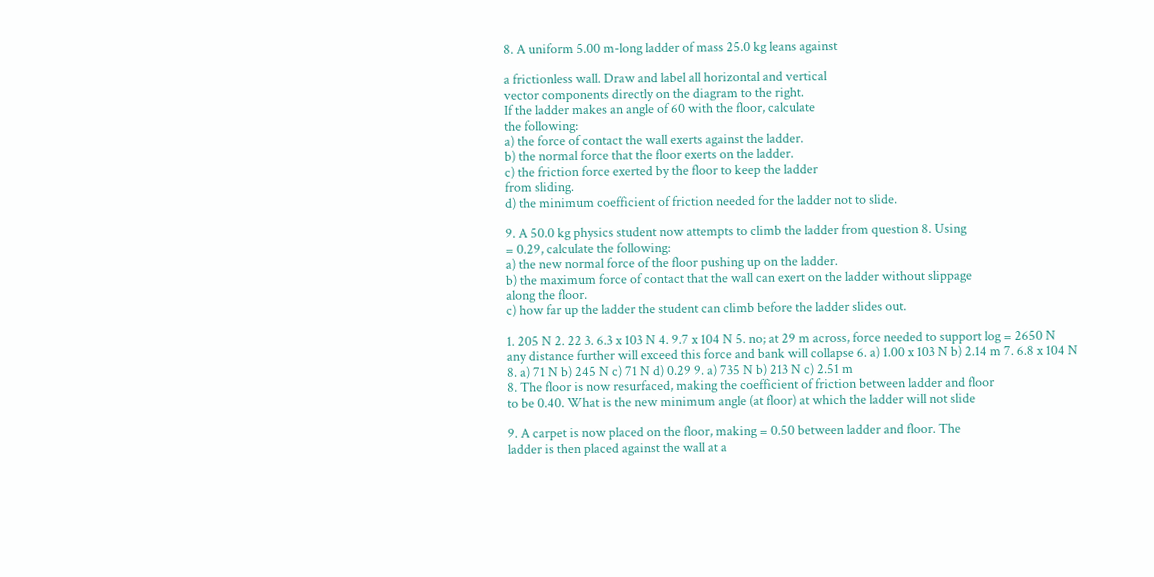8. A uniform 5.00 m-long ladder of mass 25.0 kg leans against

a frictionless wall. Draw and label all horizontal and vertical
vector components directly on the diagram to the right.
If the ladder makes an angle of 60 with the floor, calculate
the following:
a) the force of contact the wall exerts against the ladder.
b) the normal force that the floor exerts on the ladder.
c) the friction force exerted by the floor to keep the ladder
from sliding.
d) the minimum coefficient of friction needed for the ladder not to slide.

9. A 50.0 kg physics student now attempts to climb the ladder from question 8. Using
= 0.29, calculate the following:
a) the new normal force of the floor pushing up on the ladder.
b) the maximum force of contact that the wall can exert on the ladder without slippage
along the floor.
c) how far up the ladder the student can climb before the ladder slides out.

1. 205 N 2. 22 3. 6.3 x 103 N 4. 9.7 x 104 N 5. no; at 29 m across, force needed to support log = 2650 N
any distance further will exceed this force and bank will collapse 6. a) 1.00 x 103 N b) 2.14 m 7. 6.8 x 104 N
8. a) 71 N b) 245 N c) 71 N d) 0.29 9. a) 735 N b) 213 N c) 2.51 m
8. The floor is now resurfaced, making the coefficient of friction between ladder and floor
to be 0.40. What is the new minimum angle (at floor) at which the ladder will not slide

9. A carpet is now placed on the floor, making = 0.50 between ladder and floor. The
ladder is then placed against the wall at a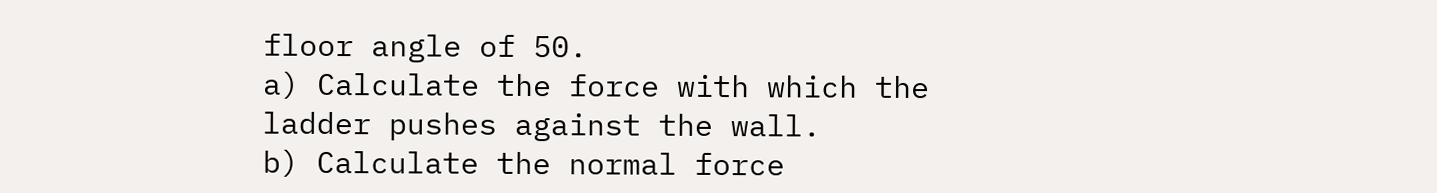floor angle of 50.
a) Calculate the force with which the ladder pushes against the wall.
b) Calculate the normal force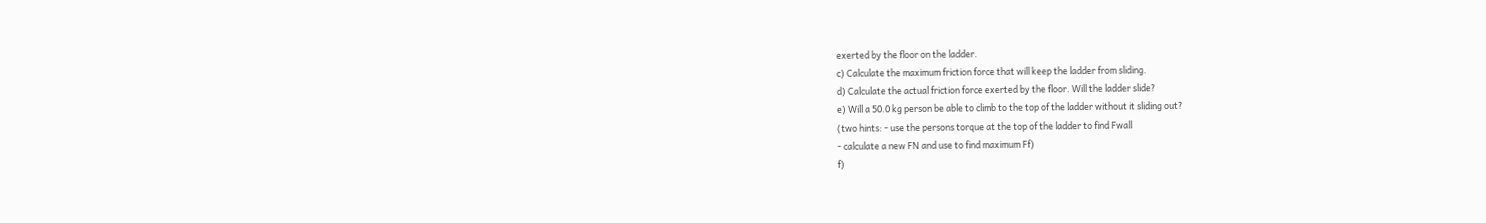exerted by the floor on the ladder.
c) Calculate the maximum friction force that will keep the ladder from sliding.
d) Calculate the actual friction force exerted by the floor. Will the ladder slide?
e) Will a 50.0 kg person be able to climb to the top of the ladder without it sliding out?
(two hints: - use the persons torque at the top of the ladder to find Fwall
- calculate a new FN and use to find maximum Ff)
f)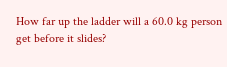How far up the ladder will a 60.0 kg person get before it slides?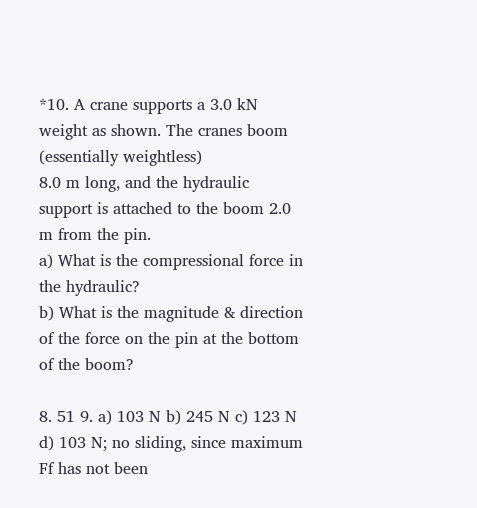*10. A crane supports a 3.0 kN weight as shown. The cranes boom (essentially weightless)
8.0 m long, and the hydraulic support is attached to the boom 2.0 m from the pin.
a) What is the compressional force in the hydraulic?
b) What is the magnitude & direction of the force on the pin at the bottom of the boom?

8. 51 9. a) 103 N b) 245 N c) 123 N d) 103 N; no sliding, since maximum Ff has not been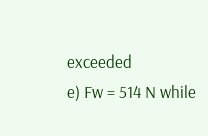exceeded
e) Fw = 514 N while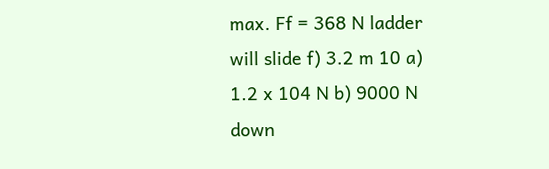max. Ff = 368 N ladder will slide f) 3.2 m 10 a) 1.2 x 104 N b) 9000 N down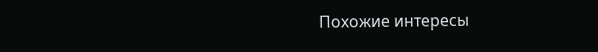Похожие интересы